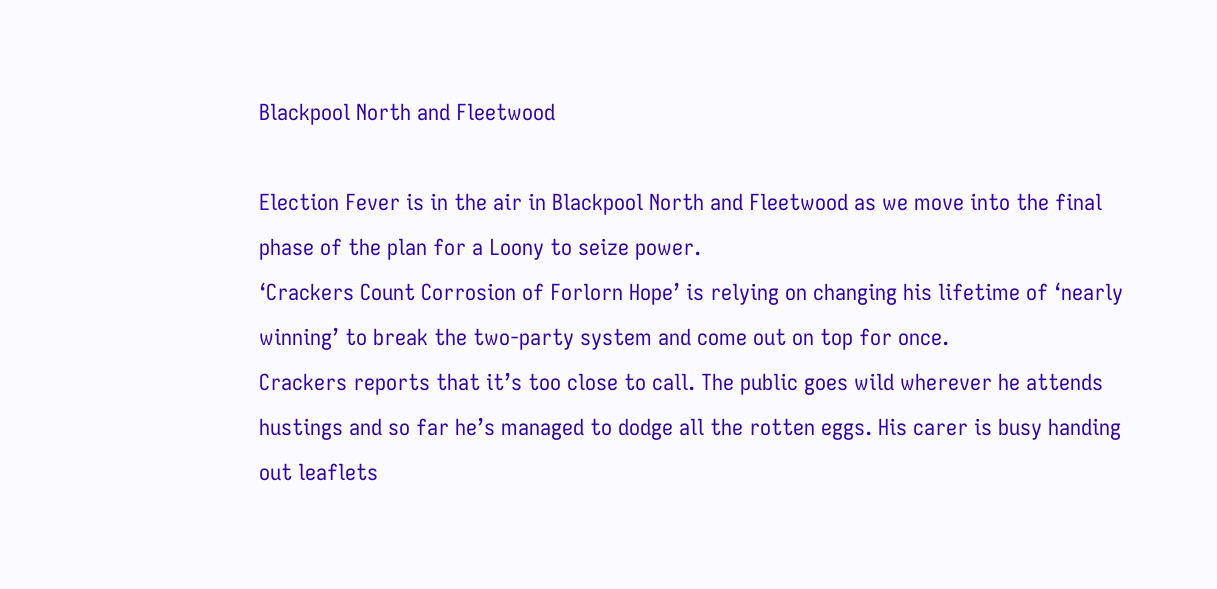Blackpool North and Fleetwood

Election Fever is in the air in Blackpool North and Fleetwood as we move into the final phase of the plan for a Loony to seize power.
‘Crackers Count Corrosion of Forlorn Hope’ is relying on changing his lifetime of ‘nearly winning’ to break the two-party system and come out on top for once.
Crackers reports that it’s too close to call. The public goes wild wherever he attends hustings and so far he’s managed to dodge all the rotten eggs. His carer is busy handing out leaflets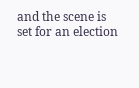and the scene is set for an election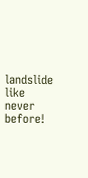landslide like never before!